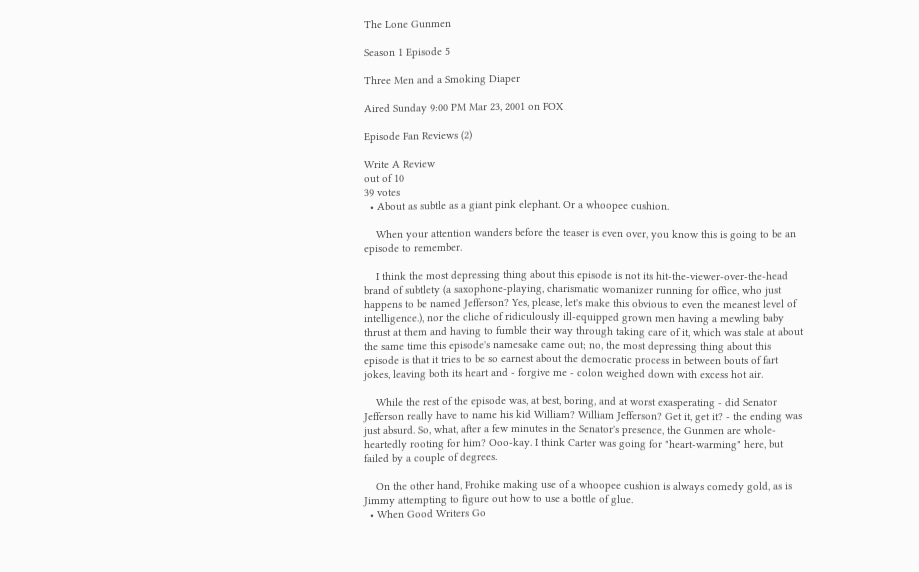The Lone Gunmen

Season 1 Episode 5

Three Men and a Smoking Diaper

Aired Sunday 9:00 PM Mar 23, 2001 on FOX

Episode Fan Reviews (2)

Write A Review
out of 10
39 votes
  • About as subtle as a giant pink elephant. Or a whoopee cushion.

    When your attention wanders before the teaser is even over, you know this is going to be an episode to remember.

    I think the most depressing thing about this episode is not its hit-the-viewer-over-the-head brand of subtlety (a saxophone-playing, charismatic womanizer running for office, who just happens to be named Jefferson? Yes, please, let's make this obvious to even the meanest level of intelligence.), nor the cliche of ridiculously ill-equipped grown men having a mewling baby thrust at them and having to fumble their way through taking care of it, which was stale at about the same time this episode's namesake came out; no, the most depressing thing about this episode is that it tries to be so earnest about the democratic process in between bouts of fart jokes, leaving both its heart and - forgive me - colon weighed down with excess hot air.

    While the rest of the episode was, at best, boring, and at worst exasperating - did Senator Jefferson really have to name his kid William? William Jefferson? Get it, get it? - the ending was just absurd. So, what, after a few minutes in the Senator's presence, the Gunmen are whole-heartedly rooting for him? Ooo-kay. I think Carter was going for "heart-warming" here, but failed by a couple of degrees.

    On the other hand, Frohike making use of a whoopee cushion is always comedy gold, as is Jimmy attempting to figure out how to use a bottle of glue.
  • When Good Writers Go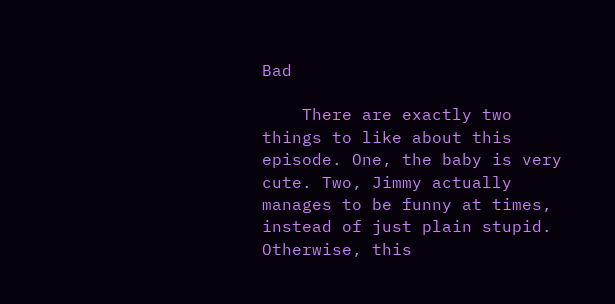Bad

    There are exactly two things to like about this episode. One, the baby is very cute. Two, Jimmy actually manages to be funny at times, instead of just plain stupid. Otherwise, this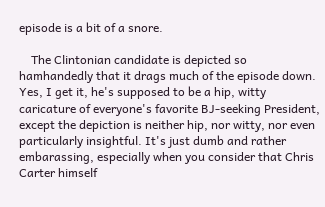episode is a bit of a snore.

    The Clintonian candidate is depicted so hamhandedly that it drags much of the episode down. Yes, I get it, he's supposed to be a hip, witty caricature of everyone's favorite BJ-seeking President, except the depiction is neither hip, nor witty, nor even particularly insightful. It's just dumb and rather embarassing, especially when you consider that Chris Carter himself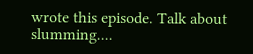wrote this episode. Talk about slumming....